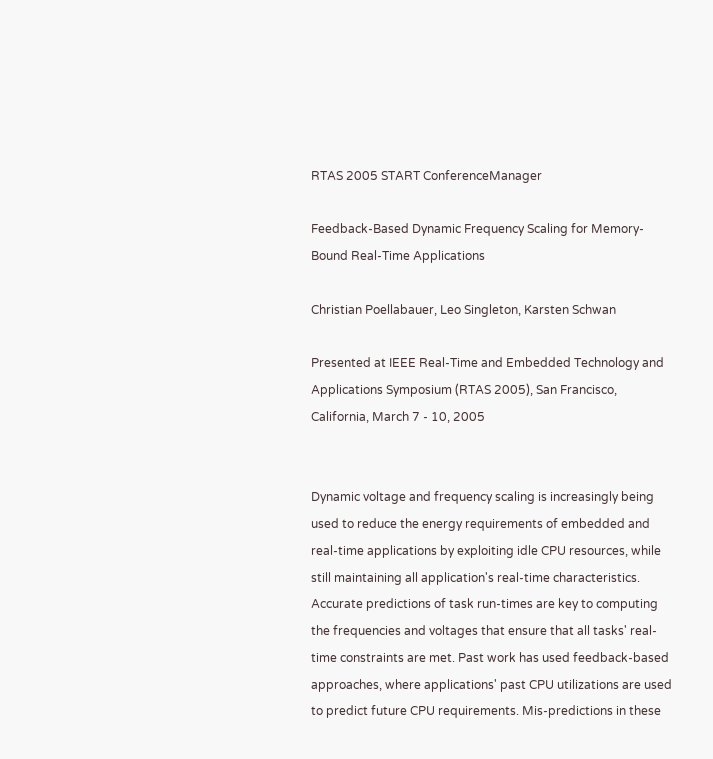RTAS 2005 START ConferenceManager

Feedback-Based Dynamic Frequency Scaling for Memory-Bound Real-Time Applications

Christian Poellabauer, Leo Singleton, Karsten Schwan

Presented at IEEE Real-Time and Embedded Technology and Applications Symposium (RTAS 2005), San Francisco, California, March 7 - 10, 2005


Dynamic voltage and frequency scaling is increasingly being used to reduce the energy requirements of embedded and real-time applications by exploiting idle CPU resources, while still maintaining all application's real-time characteristics. Accurate predictions of task run-times are key to computing the frequencies and voltages that ensure that all tasks' real-time constraints are met. Past work has used feedback-based approaches, where applications' past CPU utilizations are used to predict future CPU requirements. Mis-predictions in these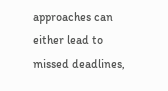approaches can either lead to missed deadlines,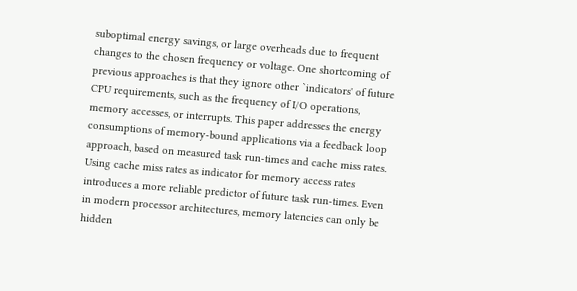suboptimal energy savings, or large overheads due to frequent changes to the chosen frequency or voltage. One shortcoming of previous approaches is that they ignore other `indicators' of future CPU requirements, such as the frequency of I/O operations, memory accesses, or interrupts. This paper addresses the energy consumptions of memory-bound applications via a feedback loop approach, based on measured task run-times and cache miss rates. Using cache miss rates as indicator for memory access rates introduces a more reliable predictor of future task run-times. Even in modern processor architectures, memory latencies can only be hidden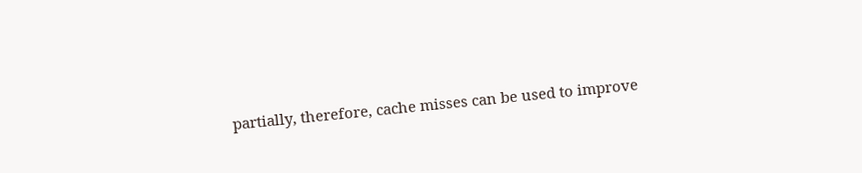partially, therefore, cache misses can be used to improve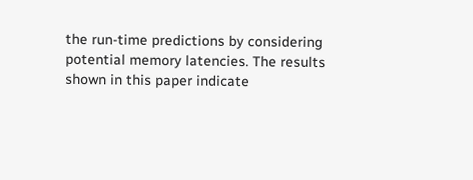the run-time predictions by considering potential memory latencies. The results shown in this paper indicate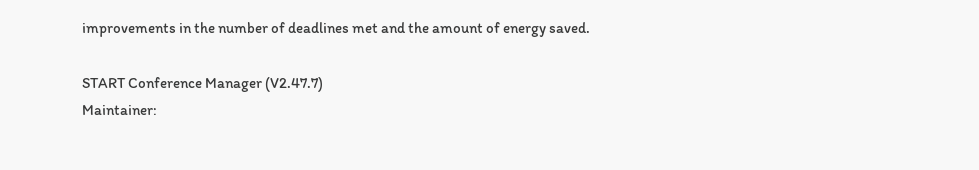improvements in the number of deadlines met and the amount of energy saved.

START Conference Manager (V2.47.7)
Maintainer: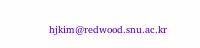hjkim@redwood.snu.ac.kr